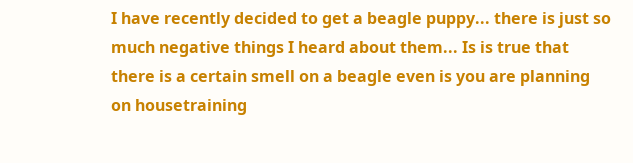I have recently decided to get a beagle puppy... there is just so much negative things I heard about them... Is is true that there is a certain smell on a beagle even is you are planning on housetraining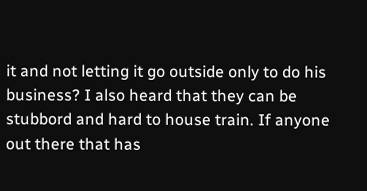it and not letting it go outside only to do his business? I also heard that they can be stubbord and hard to house train. If anyone out there that has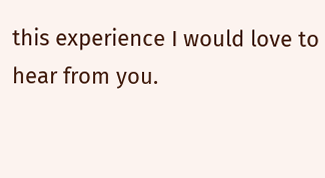this experience I would love to hear from you.